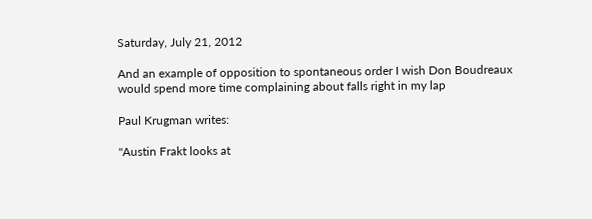Saturday, July 21, 2012

And an example of opposition to spontaneous order I wish Don Boudreaux would spend more time complaining about falls right in my lap

Paul Krugman writes:

"Austin Frakt looks at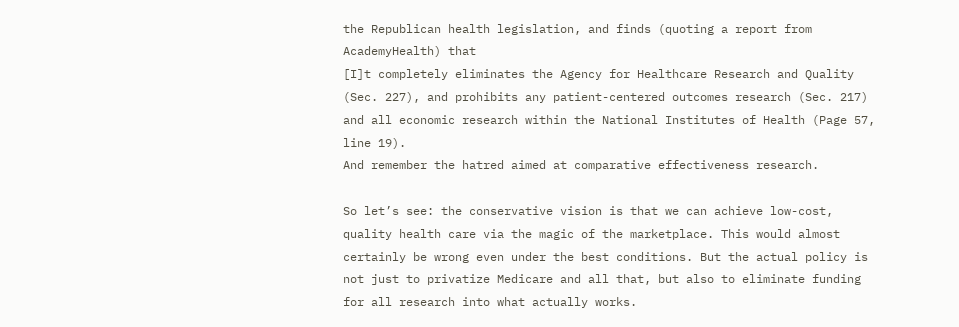the Republican health legislation, and finds (quoting a report from AcademyHealth) that
[I]t completely eliminates the Agency for Healthcare Research and Quality (Sec. 227), and prohibits any patient-centered outcomes research (Sec. 217) and all economic research within the National Institutes of Health (Page 57, line 19).
And remember the hatred aimed at comparative effectiveness research.

So let’s see: the conservative vision is that we can achieve low-cost, quality health care via the magic of the marketplace. This would almost certainly be wrong even under the best conditions. But the actual policy is not just to privatize Medicare and all that, but also to eliminate funding for all research into what actually works.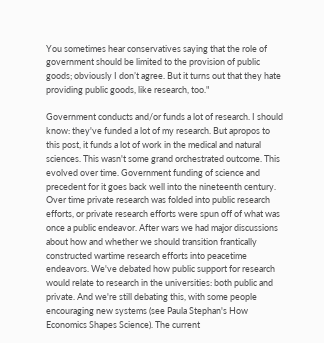You sometimes hear conservatives saying that the role of government should be limited to the provision of public goods; obviously I don’t agree. But it turns out that they hate providing public goods, like research, too."

Government conducts and/or funds a lot of research. I should know: they've funded a lot of my research. But apropos to this post, it funds a lot of work in the medical and natural sciences. This wasn't some grand orchestrated outcome. This evolved over time. Government funding of science and precedent for it goes back well into the nineteenth century. Over time private research was folded into public research efforts, or private research efforts were spun off of what was once a public endeavor. After wars we had major discussions about how and whether we should transition frantically constructed wartime research efforts into peacetime endeavors. We've debated how public support for research would relate to research in the universities: both public and private. And we're still debating this, with some people encouraging new systems (see Paula Stephan's How Economics Shapes Science). The current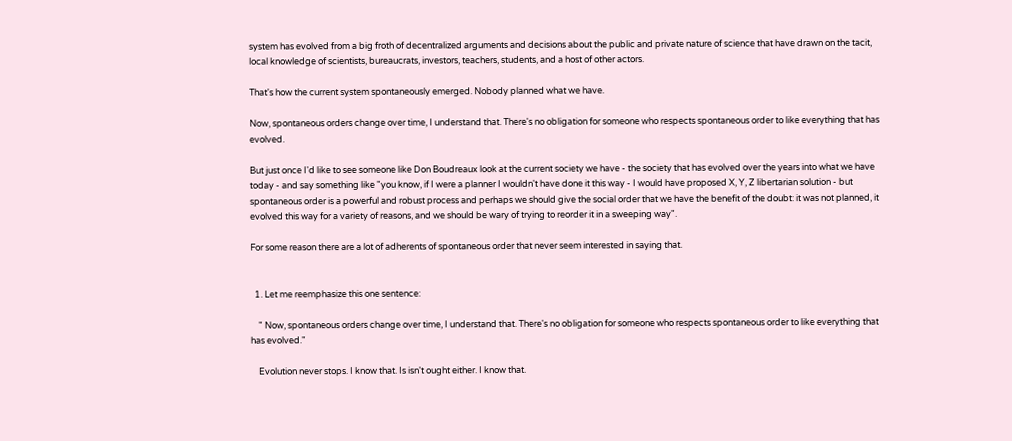system has evolved from a big froth of decentralized arguments and decisions about the public and private nature of science that have drawn on the tacit, local knowledge of scientists, bureaucrats, investors, teachers, students, and a host of other actors.

That's how the current system spontaneously emerged. Nobody planned what we have.

Now, spontaneous orders change over time, I understand that. There's no obligation for someone who respects spontaneous order to like everything that has evolved.

But just once I'd like to see someone like Don Boudreaux look at the current society we have - the society that has evolved over the years into what we have today - and say something like "you know, if I were a planner I wouldn't have done it this way - I would have proposed X, Y, Z libertarian solution - but spontaneous order is a powerful and robust process and perhaps we should give the social order that we have the benefit of the doubt: it was not planned, it evolved this way for a variety of reasons, and we should be wary of trying to reorder it in a sweeping way".

For some reason there are a lot of adherents of spontaneous order that never seem interested in saying that.


  1. Let me reemphasize this one sentence:

    " Now, spontaneous orders change over time, I understand that. There's no obligation for someone who respects spontaneous order to like everything that has evolved."

    Evolution never stops. I know that. Is isn't ought either. I know that.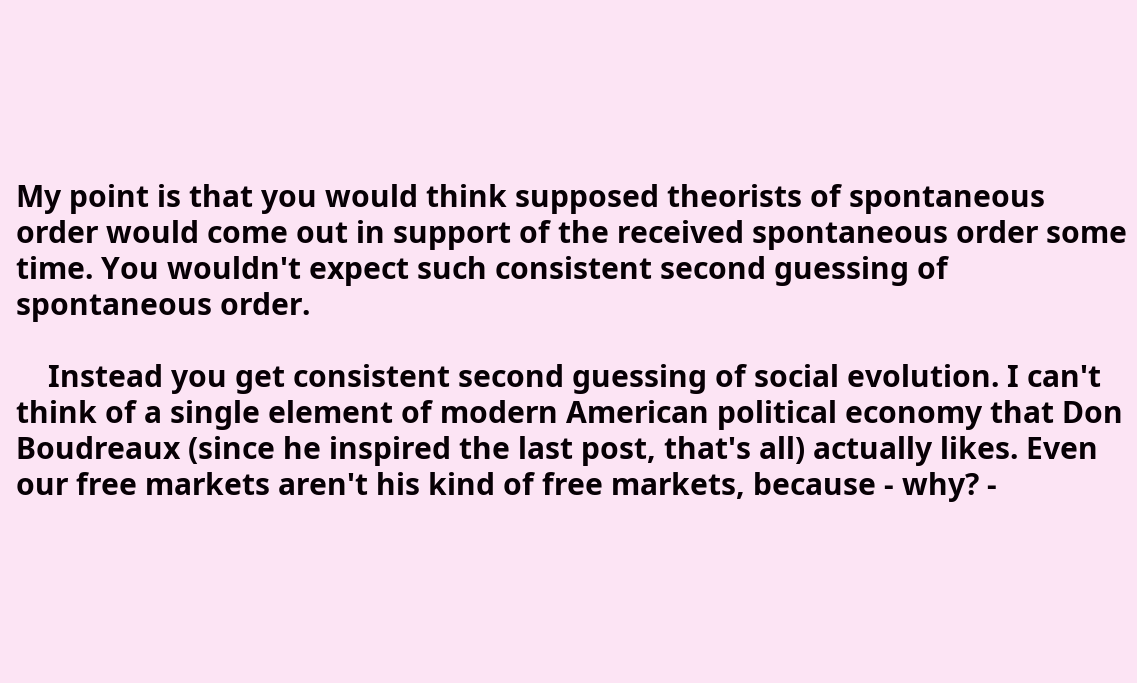My point is that you would think supposed theorists of spontaneous order would come out in support of the received spontaneous order some time. You wouldn't expect such consistent second guessing of spontaneous order.

    Instead you get consistent second guessing of social evolution. I can't think of a single element of modern American political economy that Don Boudreaux (since he inspired the last post, that's all) actually likes. Even our free markets aren't his kind of free markets, because - why? -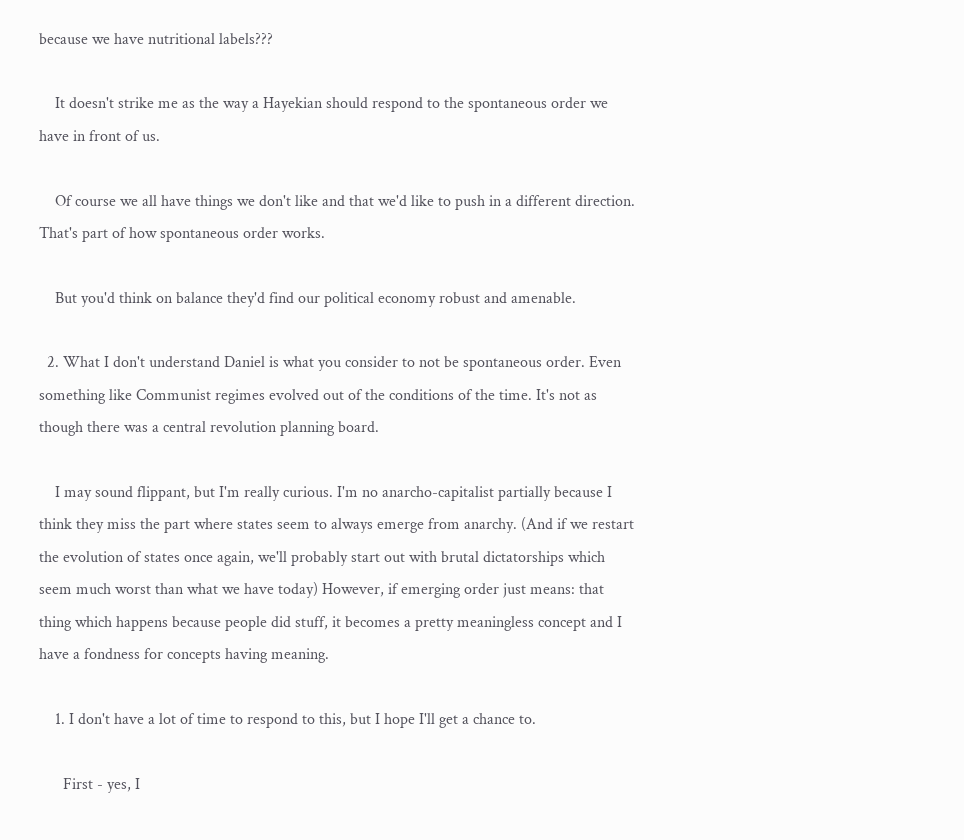because we have nutritional labels???

    It doesn't strike me as the way a Hayekian should respond to the spontaneous order we have in front of us.

    Of course we all have things we don't like and that we'd like to push in a different direction. That's part of how spontaneous order works.

    But you'd think on balance they'd find our political economy robust and amenable.

  2. What I don't understand Daniel is what you consider to not be spontaneous order. Even something like Communist regimes evolved out of the conditions of the time. It's not as though there was a central revolution planning board.

    I may sound flippant, but I'm really curious. I'm no anarcho-capitalist partially because I think they miss the part where states seem to always emerge from anarchy. (And if we restart the evolution of states once again, we'll probably start out with brutal dictatorships which seem much worst than what we have today) However, if emerging order just means: that thing which happens because people did stuff, it becomes a pretty meaningless concept and I have a fondness for concepts having meaning.

    1. I don't have a lot of time to respond to this, but I hope I'll get a chance to.

      First - yes, I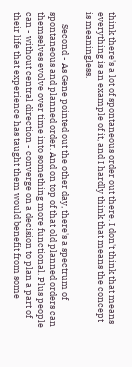think there's a lot of spontaneous order out there. I don't think that means everything is an example of it, and I hardly think that means the concept is meaningless.

      Second - As Gene pointed out the other day, there's a spectrum of spontaneous and planned order. And on top of that old planned orders can themselves evolve over time into something more functional. Plus people can - without central direction - converge on a decision to plan a part of their life that experience has taught them would benefit from some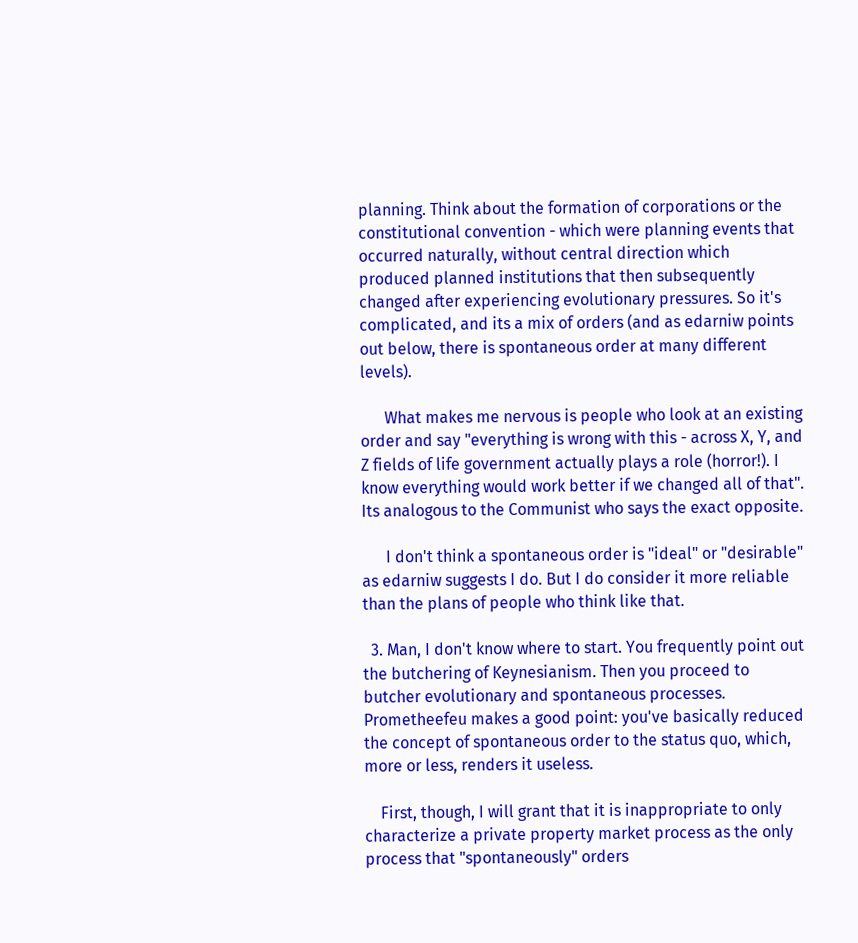planning. Think about the formation of corporations or the constitutional convention - which were planning events that occurred naturally, without central direction which produced planned institutions that then subsequently changed after experiencing evolutionary pressures. So it's complicated, and its a mix of orders (and as edarniw points out below, there is spontaneous order at many different levels).

      What makes me nervous is people who look at an existing order and say "everything is wrong with this - across X, Y, and Z fields of life government actually plays a role (horror!). I know everything would work better if we changed all of that". Its analogous to the Communist who says the exact opposite.

      I don't think a spontaneous order is "ideal" or "desirable" as edarniw suggests I do. But I do consider it more reliable than the plans of people who think like that.

  3. Man, I don't know where to start. You frequently point out the butchering of Keynesianism. Then you proceed to butcher evolutionary and spontaneous processes. Prometheefeu makes a good point: you've basically reduced the concept of spontaneous order to the status quo, which, more or less, renders it useless.

    First, though, I will grant that it is inappropriate to only characterize a private property market process as the only process that "spontaneously" orders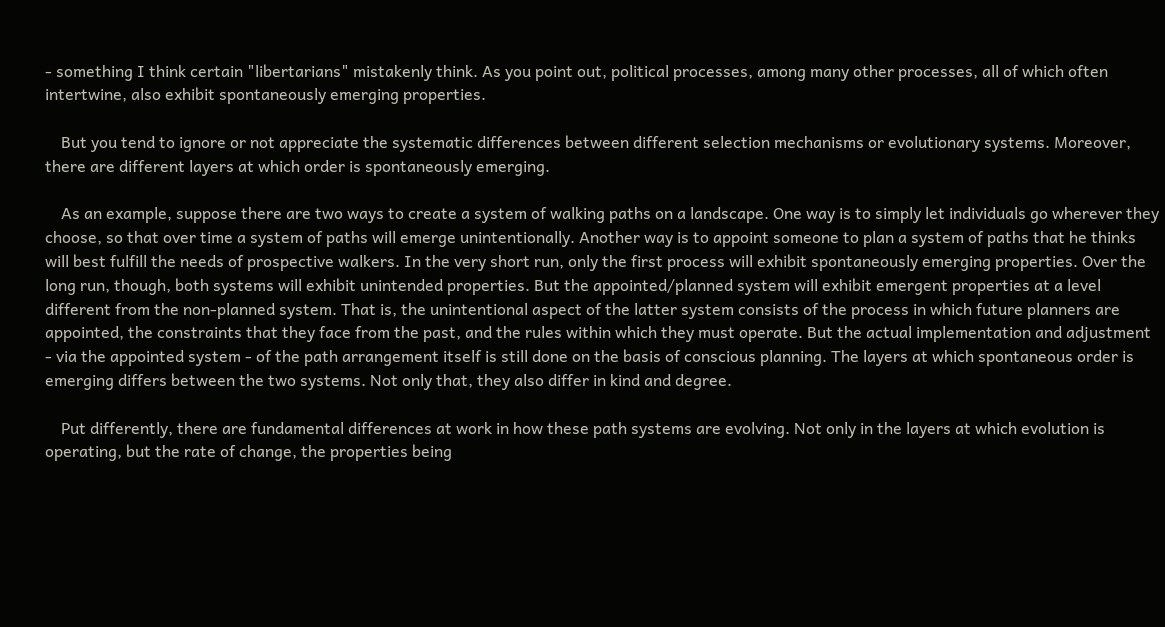- something I think certain "libertarians" mistakenly think. As you point out, political processes, among many other processes, all of which often intertwine, also exhibit spontaneously emerging properties.

    But you tend to ignore or not appreciate the systematic differences between different selection mechanisms or evolutionary systems. Moreover, there are different layers at which order is spontaneously emerging.

    As an example, suppose there are two ways to create a system of walking paths on a landscape. One way is to simply let individuals go wherever they choose, so that over time a system of paths will emerge unintentionally. Another way is to appoint someone to plan a system of paths that he thinks will best fulfill the needs of prospective walkers. In the very short run, only the first process will exhibit spontaneously emerging properties. Over the long run, though, both systems will exhibit unintended properties. But the appointed/planned system will exhibit emergent properties at a level different from the non-planned system. That is, the unintentional aspect of the latter system consists of the process in which future planners are appointed, the constraints that they face from the past, and the rules within which they must operate. But the actual implementation and adjustment - via the appointed system - of the path arrangement itself is still done on the basis of conscious planning. The layers at which spontaneous order is emerging differs between the two systems. Not only that, they also differ in kind and degree.

    Put differently, there are fundamental differences at work in how these path systems are evolving. Not only in the layers at which evolution is operating, but the rate of change, the properties being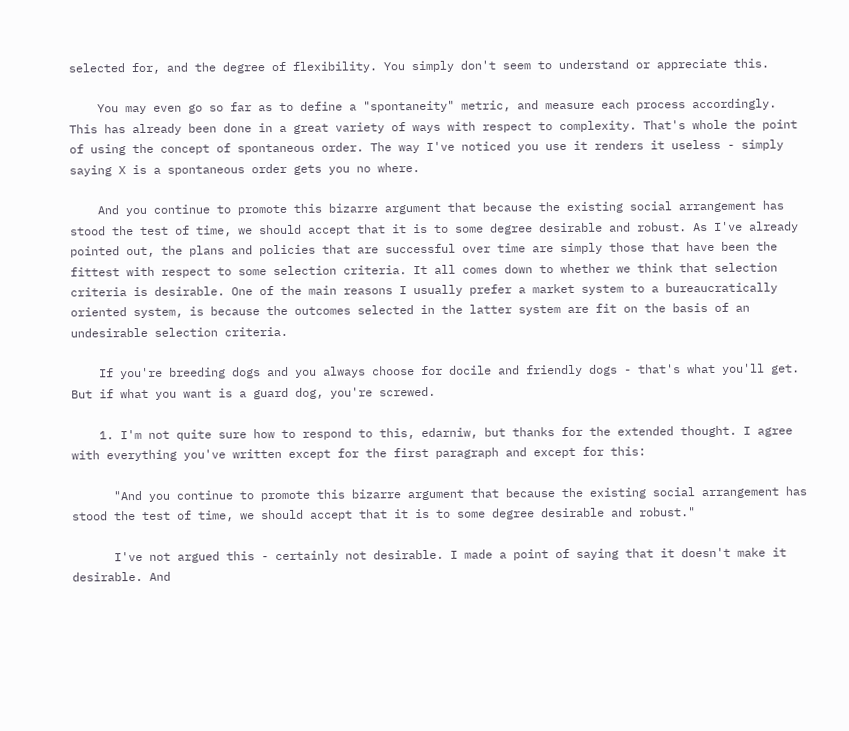selected for, and the degree of flexibility. You simply don't seem to understand or appreciate this.

    You may even go so far as to define a "spontaneity" metric, and measure each process accordingly. This has already been done in a great variety of ways with respect to complexity. That's whole the point of using the concept of spontaneous order. The way I've noticed you use it renders it useless - simply saying X is a spontaneous order gets you no where.

    And you continue to promote this bizarre argument that because the existing social arrangement has stood the test of time, we should accept that it is to some degree desirable and robust. As I've already pointed out, the plans and policies that are successful over time are simply those that have been the fittest with respect to some selection criteria. It all comes down to whether we think that selection criteria is desirable. One of the main reasons I usually prefer a market system to a bureaucratically oriented system, is because the outcomes selected in the latter system are fit on the basis of an undesirable selection criteria.

    If you're breeding dogs and you always choose for docile and friendly dogs - that's what you'll get. But if what you want is a guard dog, you're screwed.

    1. I'm not quite sure how to respond to this, edarniw, but thanks for the extended thought. I agree with everything you've written except for the first paragraph and except for this:

      "And you continue to promote this bizarre argument that because the existing social arrangement has stood the test of time, we should accept that it is to some degree desirable and robust."

      I've not argued this - certainly not desirable. I made a point of saying that it doesn't make it desirable. And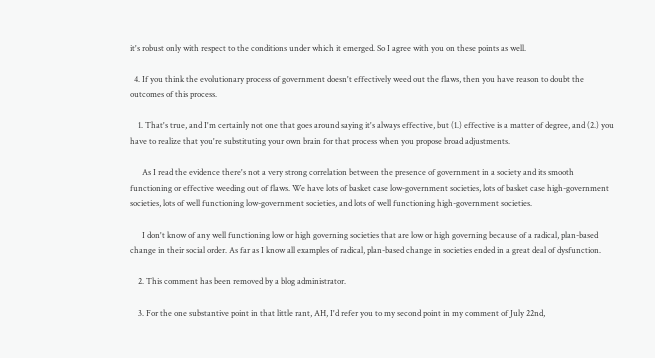it's robust only with respect to the conditions under which it emerged. So I agree with you on these points as well.

  4. If you think the evolutionary process of government doesn't effectively weed out the flaws, then you have reason to doubt the outcomes of this process.

    1. That's true, and I'm certainly not one that goes around saying it's always effective, but (1.) effective is a matter of degree, and (2.) you have to realize that you're substituting your own brain for that process when you propose broad adjustments.

      As I read the evidence there's not a very strong correlation between the presence of government in a society and its smooth functioning or effective weeding out of flaws. We have lots of basket case low-government societies, lots of basket case high-government societies, lots of well functioning low-government societies, and lots of well functioning high-government societies.

      I don't know of any well functioning low or high governing societies that are low or high governing because of a radical, plan-based change in their social order. As far as I know all examples of radical, plan-based change in societies ended in a great deal of dysfunction.

    2. This comment has been removed by a blog administrator.

    3. For the one substantive point in that little rant, AH, I'd refer you to my second point in my comment of July 22nd,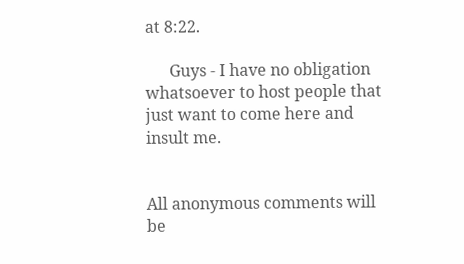at 8:22.

      Guys - I have no obligation whatsoever to host people that just want to come here and insult me.


All anonymous comments will be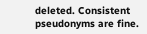deleted. Consistent pseudonyms are fine.